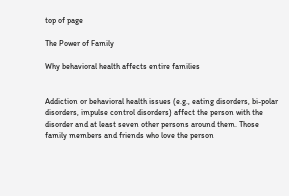top of page

The Power of Family

Why behavioral health affects entire families


Addiction or behavioral health issues (e.g., eating disorders, bi-polar disorders, impulse control disorders) affect the person with the disorder and at least seven other persons around them. Those family members and friends who love the person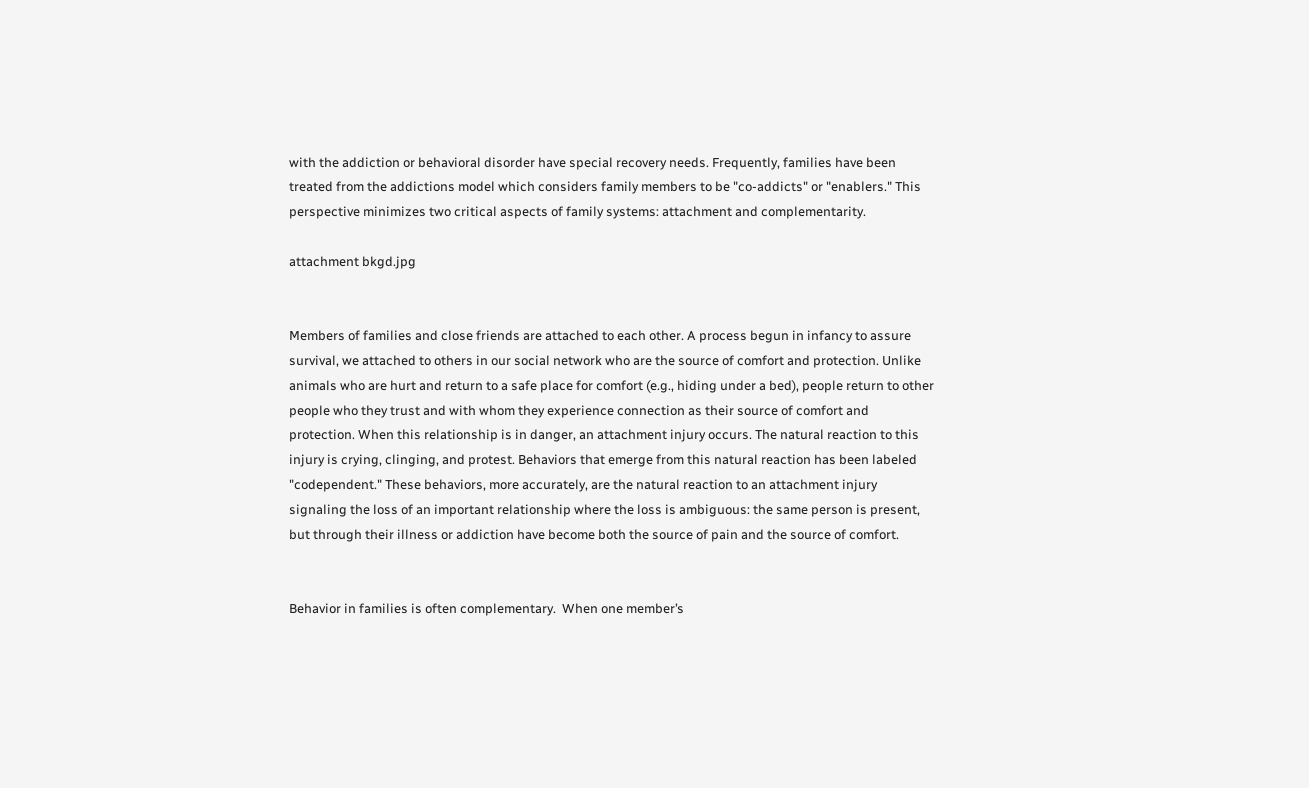with the addiction or behavioral disorder have special recovery needs. Frequently, families have been treated from the addictions model which considers family members to be "co-addicts" or "enablers." This perspective minimizes two critical aspects of family systems: attachment and complementarity.

attachment bkgd.jpg


Members of families and close friends are attached to each other. A process begun in infancy to assure survival, we attached to others in our social network who are the source of comfort and protection. Unlike animals who are hurt and return to a safe place for comfort (e.g., hiding under a bed), people return to other people who they trust and with whom they experience connection as their source of comfort and protection. When this relationship is in danger, an attachment injury occurs. The natural reaction to this injury is crying, clinging, and protest. Behaviors that emerge from this natural reaction has been labeled "codependent." These behaviors, more accurately, are the natural reaction to an attachment injury signaling the loss of an important relationship where the loss is ambiguous: the same person is present, but through their illness or addiction have become both the source of pain and the source of comfort.


Behavior in families is often complementary.  When one member’s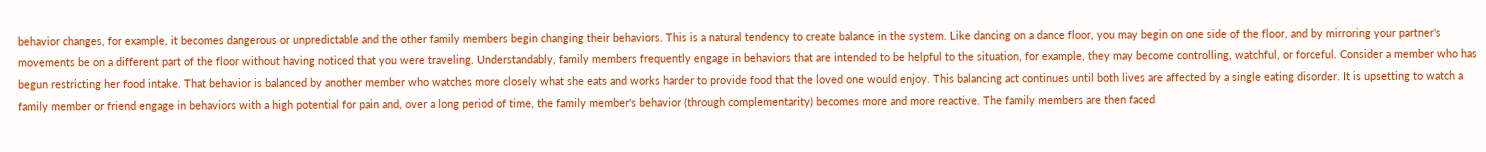behavior changes, for example, it becomes dangerous or unpredictable and the other family members begin changing their behaviors. This is a natural tendency to create balance in the system. Like dancing on a dance floor, you may begin on one side of the floor, and by mirroring your partner's movements be on a different part of the floor without having noticed that you were traveling. Understandably, family members frequently engage in behaviors that are intended to be helpful to the situation, for example, they may become controlling, watchful, or forceful. Consider a member who has begun restricting her food intake. That behavior is balanced by another member who watches more closely what she eats and works harder to provide food that the loved one would enjoy. This balancing act continues until both lives are affected by a single eating disorder. It is upsetting to watch a family member or friend engage in behaviors with a high potential for pain and, over a long period of time, the family member's behavior (through complementarity) becomes more and more reactive. The family members are then faced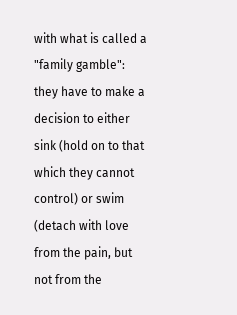with what is called a "family gamble": they have to make a decision to either sink (hold on to that which they cannot control) or swim (detach with love from the pain, but not from the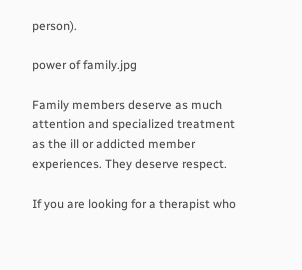person).

power of family.jpg

Family members deserve as much attention and specialized treatment as the ill or addicted member experiences. They deserve respect.

If you are looking for a therapist who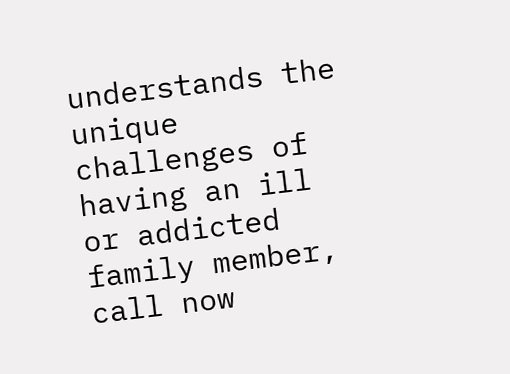understands the unique challenges of having an ill or addicted family member, call now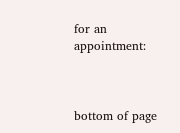for an appointment:



bottom of page